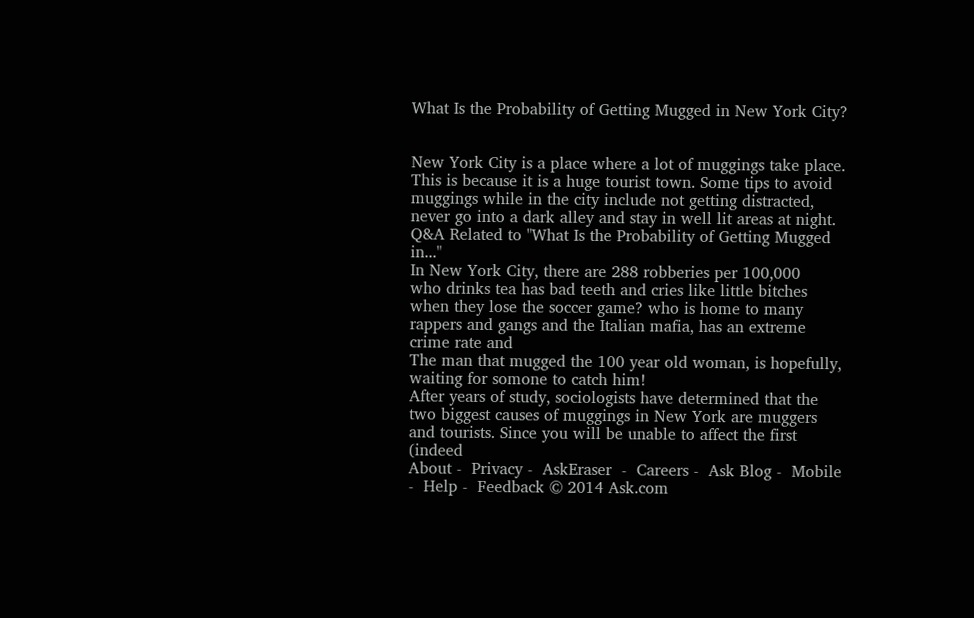What Is the Probability of Getting Mugged in New York City?


New York City is a place where a lot of muggings take place. This is because it is a huge tourist town. Some tips to avoid muggings while in the city include not getting distracted, never go into a dark alley and stay in well lit areas at night.
Q&A Related to "What Is the Probability of Getting Mugged in..."
In New York City, there are 288 robberies per 100,000
who drinks tea has bad teeth and cries like little bitches when they lose the soccer game? who is home to many rappers and gangs and the Italian mafia, has an extreme crime rate and
The man that mugged the 100 year old woman, is hopefully, waiting for somone to catch him!
After years of study, sociologists have determined that the two biggest causes of muggings in New York are muggers and tourists. Since you will be unable to affect the first (indeed
About -  Privacy -  AskEraser  -  Careers -  Ask Blog -  Mobile -  Help -  Feedback © 2014 Ask.com